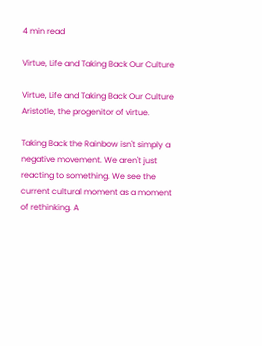4 min read

Virtue, Life and Taking Back Our Culture

Virtue, Life and Taking Back Our Culture
Aristotle, the progenitor of virtue.

Taking Back the Rainbow isn't simply a negative movement. We aren't just reacting to something. We see the current cultural moment as a moment of rethinking. A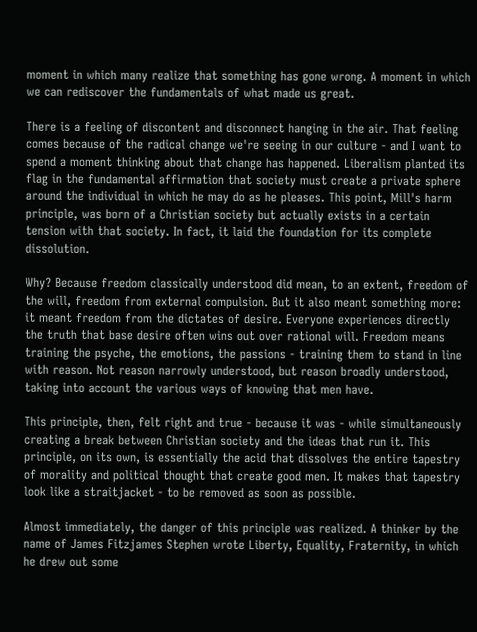moment in which many realize that something has gone wrong. A moment in which we can rediscover the fundamentals of what made us great.

There is a feeling of discontent and disconnect hanging in the air. That feeling comes because of the radical change we're seeing in our culture - and I want to spend a moment thinking about that change has happened. Liberalism planted its flag in the fundamental affirmation that society must create a private sphere around the individual in which he may do as he pleases. This point, Mill's harm principle, was born of a Christian society but actually exists in a certain tension with that society. In fact, it laid the foundation for its complete dissolution.

Why? Because freedom classically understood did mean, to an extent, freedom of the will, freedom from external compulsion. But it also meant something more: it meant freedom from the dictates of desire. Everyone experiences directly the truth that base desire often wins out over rational will. Freedom means training the psyche, the emotions, the passions - training them to stand in line with reason. Not reason narrowly understood, but reason broadly understood, taking into account the various ways of knowing that men have.

This principle, then, felt right and true - because it was - while simultaneously creating a break between Christian society and the ideas that run it. This principle, on its own, is essentially the acid that dissolves the entire tapestry of morality and political thought that create good men. It makes that tapestry look like a straitjacket - to be removed as soon as possible.

Almost immediately, the danger of this principle was realized. A thinker by the name of James Fitzjames Stephen wrote Liberty, Equality, Fraternity, in which he drew out some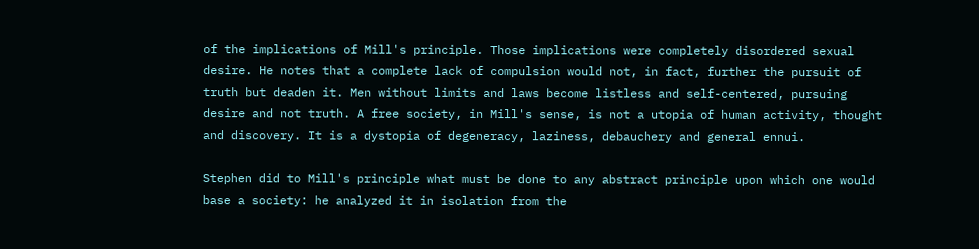of the implications of Mill's principle. Those implications were completely disordered sexual desire. He notes that a complete lack of compulsion would not, in fact, further the pursuit of truth but deaden it. Men without limits and laws become listless and self-centered, pursuing desire and not truth. A free society, in Mill's sense, is not a utopia of human activity, thought and discovery. It is a dystopia of degeneracy, laziness, debauchery and general ennui.

Stephen did to Mill's principle what must be done to any abstract principle upon which one would base a society: he analyzed it in isolation from the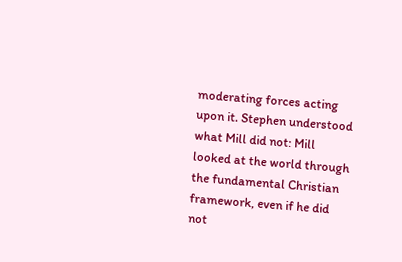moderating forces acting upon it. Stephen understood what Mill did not: Mill looked at the world through the fundamental Christian framework, even if he did not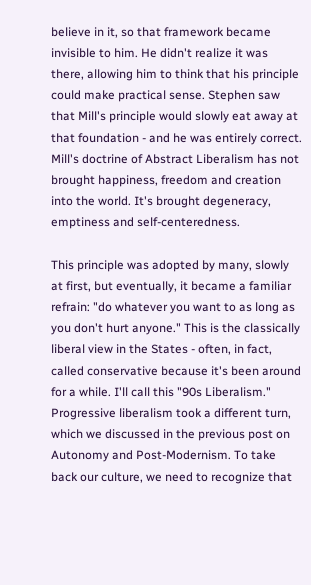believe in it, so that framework became invisible to him. He didn't realize it was there, allowing him to think that his principle could make practical sense. Stephen saw that Mill's principle would slowly eat away at that foundation - and he was entirely correct. Mill's doctrine of Abstract Liberalism has not brought happiness, freedom and creation into the world. It's brought degeneracy, emptiness and self-centeredness.

This principle was adopted by many, slowly at first, but eventually, it became a familiar refrain: "do whatever you want to as long as you don't hurt anyone." This is the classically liberal view in the States - often, in fact, called conservative because it's been around for a while. I'll call this "90s Liberalism." Progressive liberalism took a different turn, which we discussed in the previous post on Autonomy and Post-Modernism. To take back our culture, we need to recognize that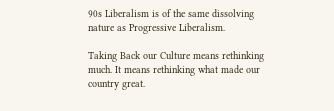90s Liberalism is of the same dissolving nature as Progressive Liberalism.

Taking Back our Culture means rethinking much. It means rethinking what made our country great.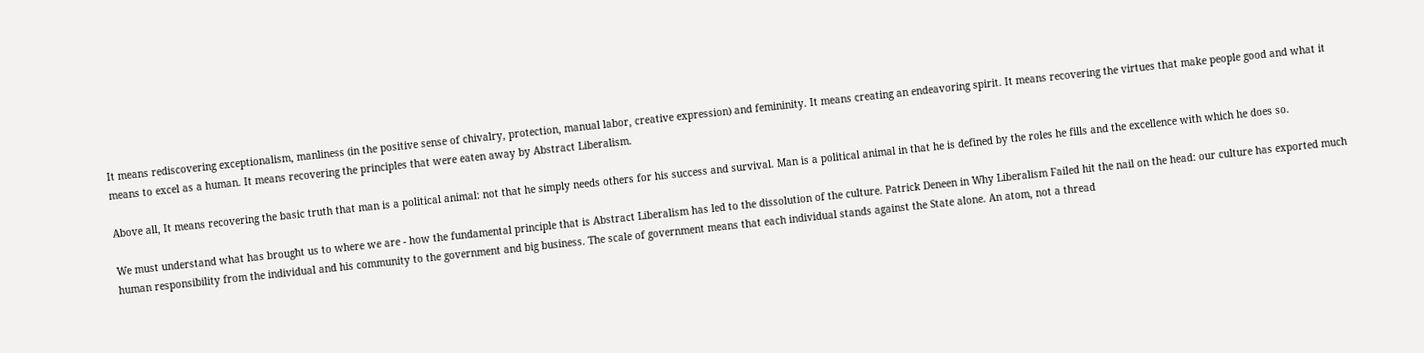It means rediscovering exceptionalism, manliness (in the positive sense of chivalry, protection, manual labor, creative expression) and femininity. It means creating an endeavoring spirit. It means recovering the virtues that make people good and what it means to excel as a human. It means recovering the principles that were eaten away by Abstract Liberalism.

Above all, It means recovering the basic truth that man is a political animal: not that he simply needs others for his success and survival. Man is a political animal in that he is defined by the roles he fills and the excellence with which he does so.

We must understand what has brought us to where we are - how the fundamental principle that is Abstract Liberalism has led to the dissolution of the culture. Patrick Deneen in Why Liberalism Failed hit the nail on the head: our culture has exported much human responsibility from the individual and his community to the government and big business. The scale of government means that each individual stands against the State alone. An atom, not a thread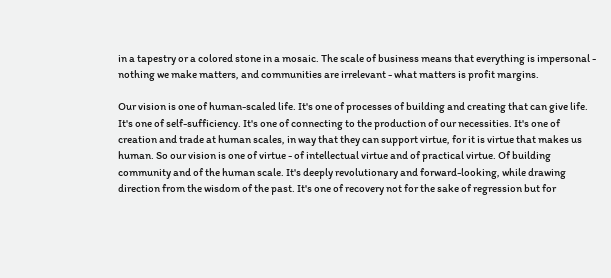in a tapestry or a colored stone in a mosaic. The scale of business means that everything is impersonal - nothing we make matters, and communities are irrelevant - what matters is profit margins.

Our vision is one of human-scaled life. It's one of processes of building and creating that can give life. It's one of self-sufficiency. It's one of connecting to the production of our necessities. It's one of creation and trade at human scales, in way that they can support virtue, for it is virtue that makes us human. So our vision is one of virtue - of intellectual virtue and of practical virtue. Of building community and of the human scale. It's deeply revolutionary and forward-looking, while drawing direction from the wisdom of the past. It's one of recovery not for the sake of regression but for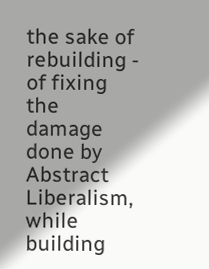the sake of rebuilding - of fixing the damage done by Abstract Liberalism, while building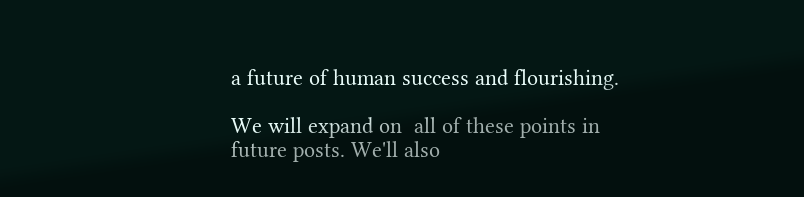a future of human success and flourishing.

We will expand on  all of these points in future posts. We'll also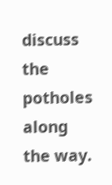discuss the potholes along the way.